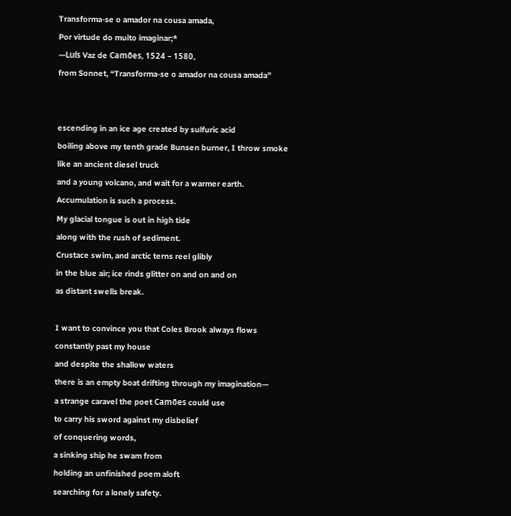Transforma-se o amador na cousa amada,
Por virtude do muito imaginar;*
—Luís Vaz de Camões, 1524 – 1580,
from Sonnet, “Transforma-se o amador na cousa amada”


escending in an ice age created by sulfuric acid
boiling above my tenth grade Bunsen burner, I throw smoke
like an ancient diesel truck
and a young volcano, and wait for a warmer earth.
Accumulation is such a process.
My glacial tongue is out in high tide
along with the rush of sediment.
Crustace swim, and arctic terns reel glibly
in the blue air; ice rinds glitter on and on and on
as distant swells break.

I want to convince you that Coles Brook always flows
constantly past my house
and despite the shallow waters
there is an empty boat drifting through my imagination—
a strange caravel the poet Camões could use
to carry his sword against my disbelief
of conquering words,
a sinking ship he swam from
holding an unfinished poem aloft
searching for a lonely safety.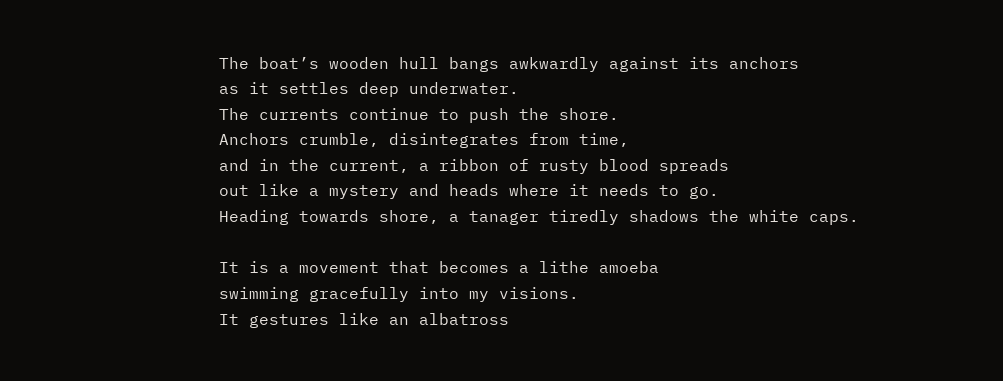The boat’s wooden hull bangs awkwardly against its anchors
as it settles deep underwater.
The currents continue to push the shore.
Anchors crumble, disintegrates from time,
and in the current, a ribbon of rusty blood spreads
out like a mystery and heads where it needs to go.
Heading towards shore, a tanager tiredly shadows the white caps.

It is a movement that becomes a lithe amoeba
swimming gracefully into my visions.
It gestures like an albatross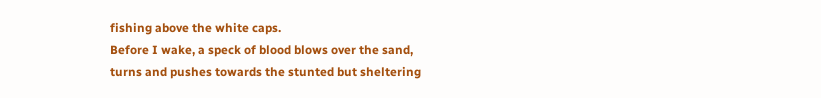fishing above the white caps.
Before I wake, a speck of blood blows over the sand,
turns and pushes towards the stunted but sheltering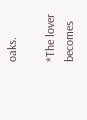oaks.

*The lover becomes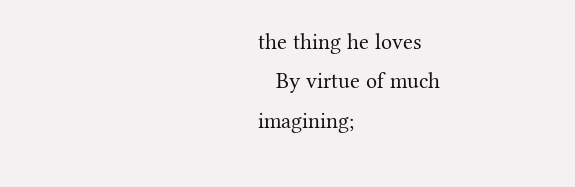the thing he loves
   By virtue of much imagining;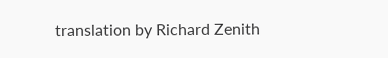translation by Richard Zenith